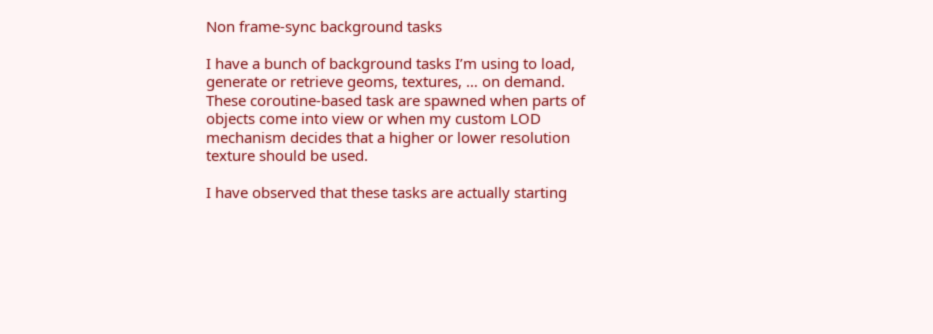Non frame-sync background tasks

I have a bunch of background tasks I’m using to load, generate or retrieve geoms, textures, … on demand. These coroutine-based task are spawned when parts of objects come into view or when my custom LOD mechanism decides that a higher or lower resolution texture should be used.

I have observed that these tasks are actually starting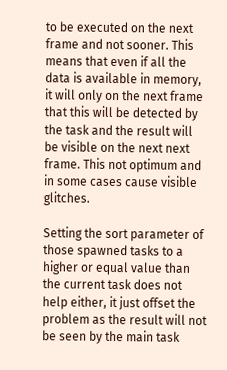to be executed on the next frame and not sooner. This means that even if all the data is available in memory, it will only on the next frame that this will be detected by the task and the result will be visible on the next next frame. This not optimum and in some cases cause visible glitches.

Setting the sort parameter of those spawned tasks to a higher or equal value than the current task does not help either, it just offset the problem as the result will not be seen by the main task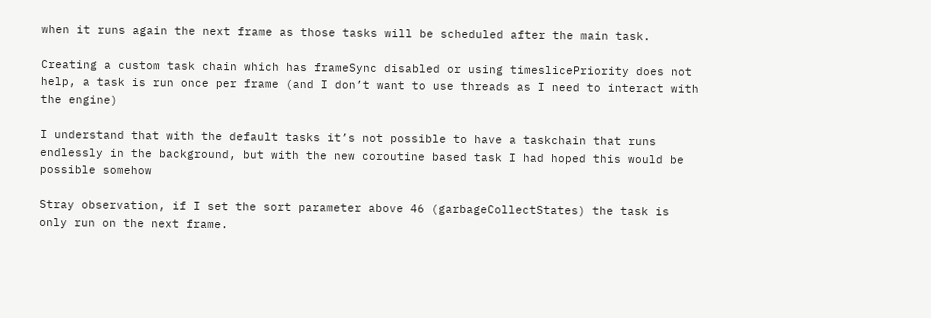when it runs again the next frame as those tasks will be scheduled after the main task.

Creating a custom task chain which has frameSync disabled or using timeslicePriority does not help, a task is run once per frame (and I don’t want to use threads as I need to interact with the engine)

I understand that with the default tasks it’s not possible to have a taskchain that runs endlessly in the background, but with the new coroutine based task I had hoped this would be possible somehow

Stray observation, if I set the sort parameter above 46 (garbageCollectStates) the task is only run on the next frame.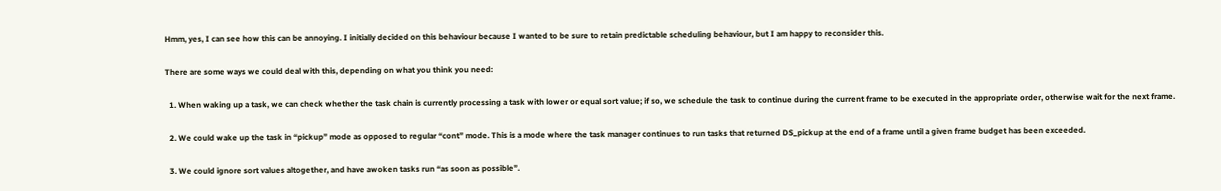Hmm, yes, I can see how this can be annoying. I initially decided on this behaviour because I wanted to be sure to retain predictable scheduling behaviour, but I am happy to reconsider this.

There are some ways we could deal with this, depending on what you think you need:

  1. When waking up a task, we can check whether the task chain is currently processing a task with lower or equal sort value; if so, we schedule the task to continue during the current frame to be executed in the appropriate order, otherwise wait for the next frame.

  2. We could wake up the task in “pickup” mode as opposed to regular “cont” mode. This is a mode where the task manager continues to run tasks that returned DS_pickup at the end of a frame until a given frame budget has been exceeded.

  3. We could ignore sort values altogether, and have awoken tasks run “as soon as possible”.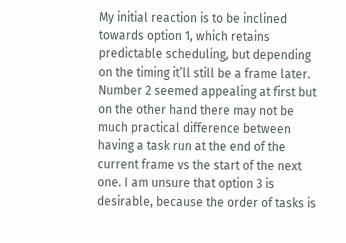My initial reaction is to be inclined towards option 1, which retains predictable scheduling, but depending on the timing it’ll still be a frame later. Number 2 seemed appealing at first but on the other hand there may not be much practical difference between having a task run at the end of the current frame vs the start of the next one. I am unsure that option 3 is desirable, because the order of tasks is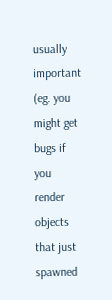usually important (eg. you might get bugs if you render objects that just spawned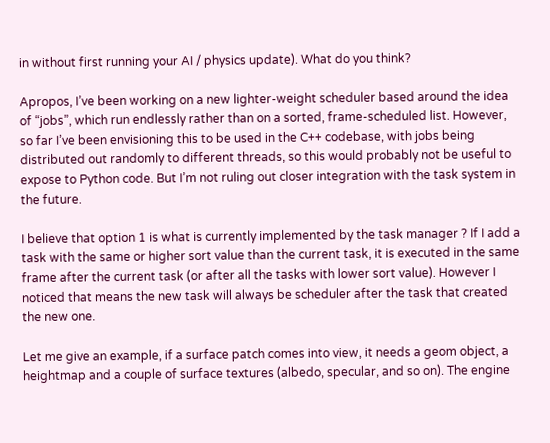in without first running your AI / physics update). What do you think?

Apropos, I’ve been working on a new lighter-weight scheduler based around the idea of “jobs”, which run endlessly rather than on a sorted, frame-scheduled list. However, so far I’ve been envisioning this to be used in the C++ codebase, with jobs being distributed out randomly to different threads, so this would probably not be useful to expose to Python code. But I’m not ruling out closer integration with the task system in the future.

I believe that option 1 is what is currently implemented by the task manager ? If I add a task with the same or higher sort value than the current task, it is executed in the same frame after the current task (or after all the tasks with lower sort value). However I noticed that means the new task will always be scheduler after the task that created the new one.

Let me give an example, if a surface patch comes into view, it needs a geom object, a heightmap and a couple of surface textures (albedo, specular, and so on). The engine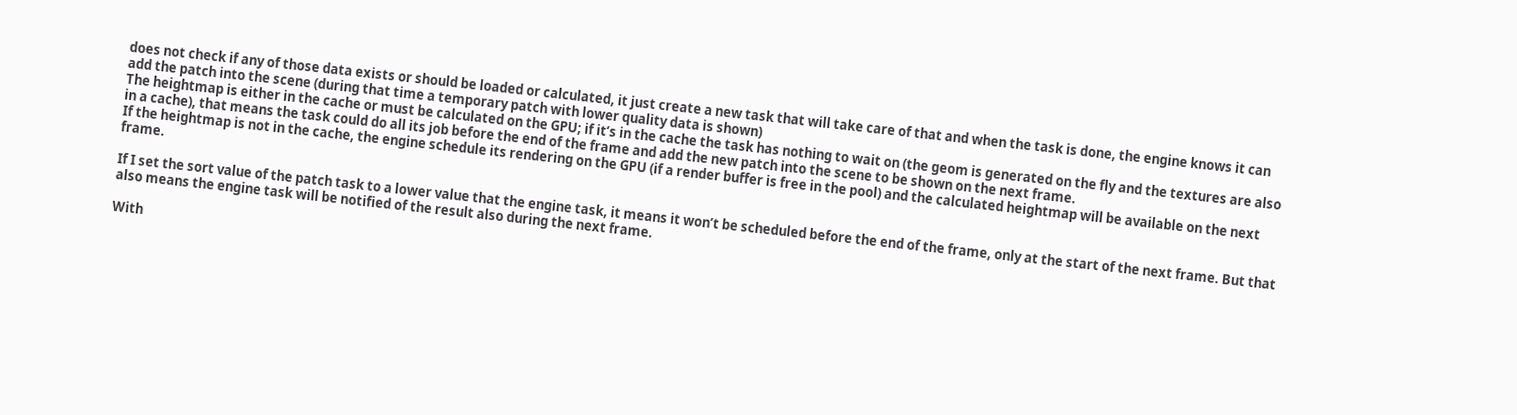does not check if any of those data exists or should be loaded or calculated, it just create a new task that will take care of that and when the task is done, the engine knows it can add the patch into the scene (during that time a temporary patch with lower quality data is shown)
The heightmap is either in the cache or must be calculated on the GPU; if it’s in the cache the task has nothing to wait on (the geom is generated on the fly and the textures are also in a cache), that means the task could do all its job before the end of the frame and add the new patch into the scene to be shown on the next frame.
If the heightmap is not in the cache, the engine schedule its rendering on the GPU (if a render buffer is free in the pool) and the calculated heightmap will be available on the next frame.

If I set the sort value of the patch task to a lower value that the engine task, it means it won’t be scheduled before the end of the frame, only at the start of the next frame. But that also means the engine task will be notified of the result also during the next frame.

With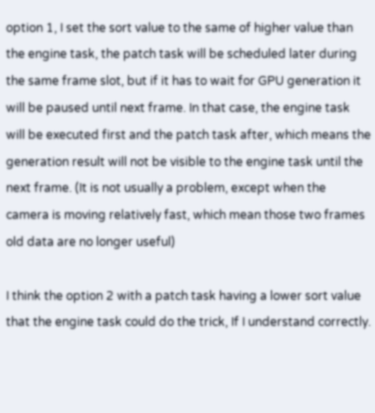option 1, I set the sort value to the same of higher value than the engine task, the patch task will be scheduled later during the same frame slot, but if it has to wait for GPU generation it will be paused until next frame. In that case, the engine task will be executed first and the patch task after, which means the generation result will not be visible to the engine task until the next frame. (It is not usually a problem, except when the camera is moving relatively fast, which mean those two frames old data are no longer useful)

I think the option 2 with a patch task having a lower sort value that the engine task could do the trick, If I understand correctly.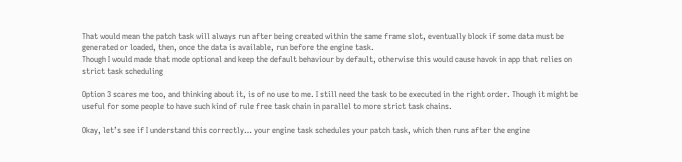That would mean the patch task will always run after being created within the same frame slot, eventually block if some data must be generated or loaded, then, once the data is available, run before the engine task.
Though I would made that mode optional and keep the default behaviour by default, otherwise this would cause havok in app that relies on strict task scheduling

Option 3 scares me too, and thinking about it, is of no use to me. I still need the task to be executed in the right order. Though it might be useful for some people to have such kind of rule free task chain in parallel to more strict task chains.

Okay, let’s see if I understand this correctly… your engine task schedules your patch task, which then runs after the engine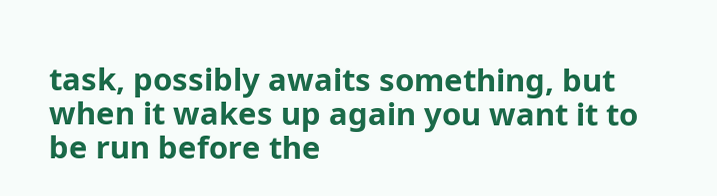task, possibly awaits something, but when it wakes up again you want it to be run before the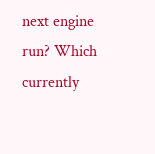next engine run? Which currently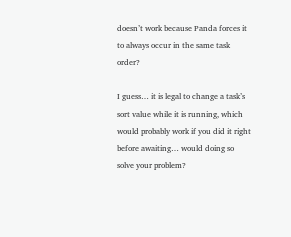doesn’t work because Panda forces it to always occur in the same task order?

I guess… it is legal to change a task’s sort value while it is running, which would probably work if you did it right before awaiting… would doing so solve your problem?